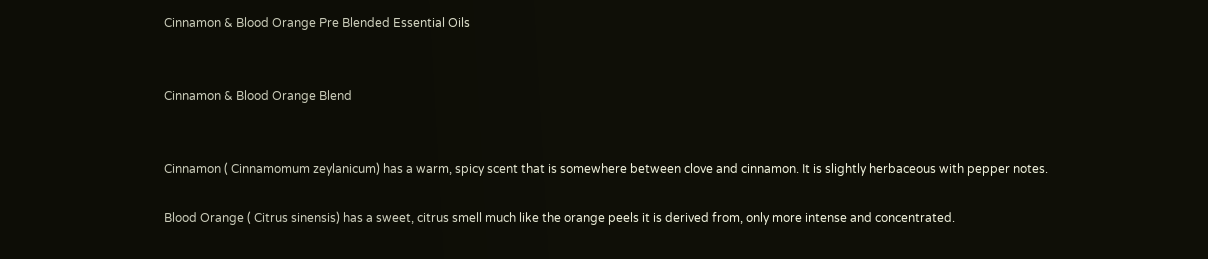Cinnamon & Blood Orange Pre Blended Essential Oils


Cinnamon & Blood Orange Blend


Cinnamon ( Cinnamomum zeylanicum) has a warm, spicy scent that is somewhere between clove and cinnamon. It is slightly herbaceous with pepper notes.

Blood Orange ( Citrus sinensis) has a sweet, citrus smell much like the orange peels it is derived from, only more intense and concentrated.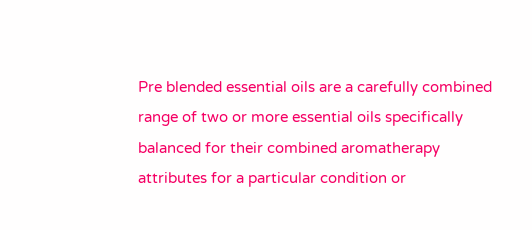Pre blended essential oils are a carefully combined range of two or more essential oils specifically balanced for their combined aromatherapy attributes for a particular condition or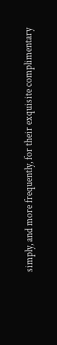simply, and more frequently, for their exquisite complimentary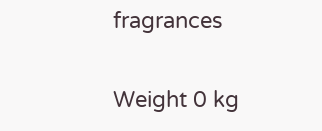fragrances


Weight 0 kg